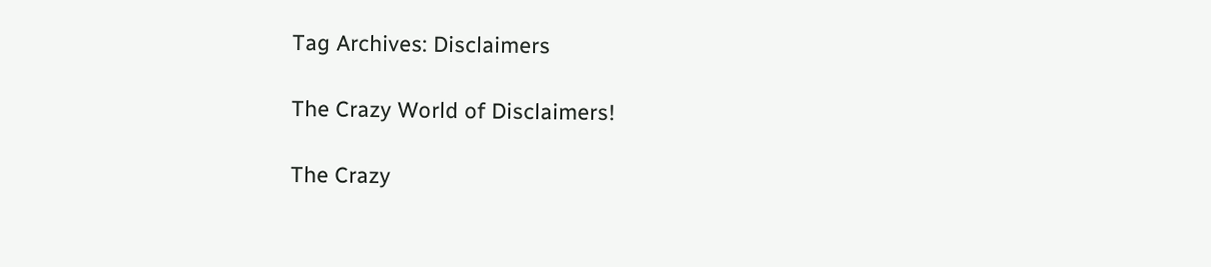Tag Archives: Disclaimers

The Crazy World of Disclaimers!

The Crazy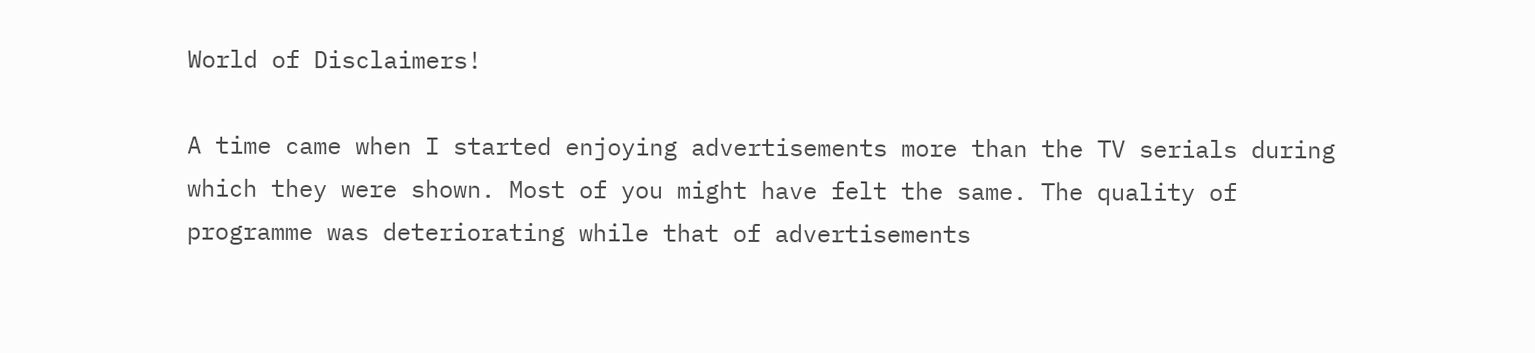World of Disclaimers!

A time came when I started enjoying advertisements more than the TV serials during which they were shown. Most of you might have felt the same. The quality of programme was deteriorating while that of advertisements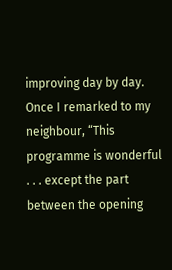improving day by day. Once I remarked to my neighbour, “This programme is wonderful . . . except the part between the opening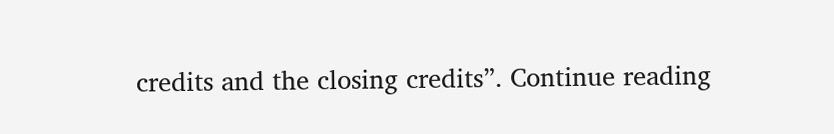credits and the closing credits”. Continue reading